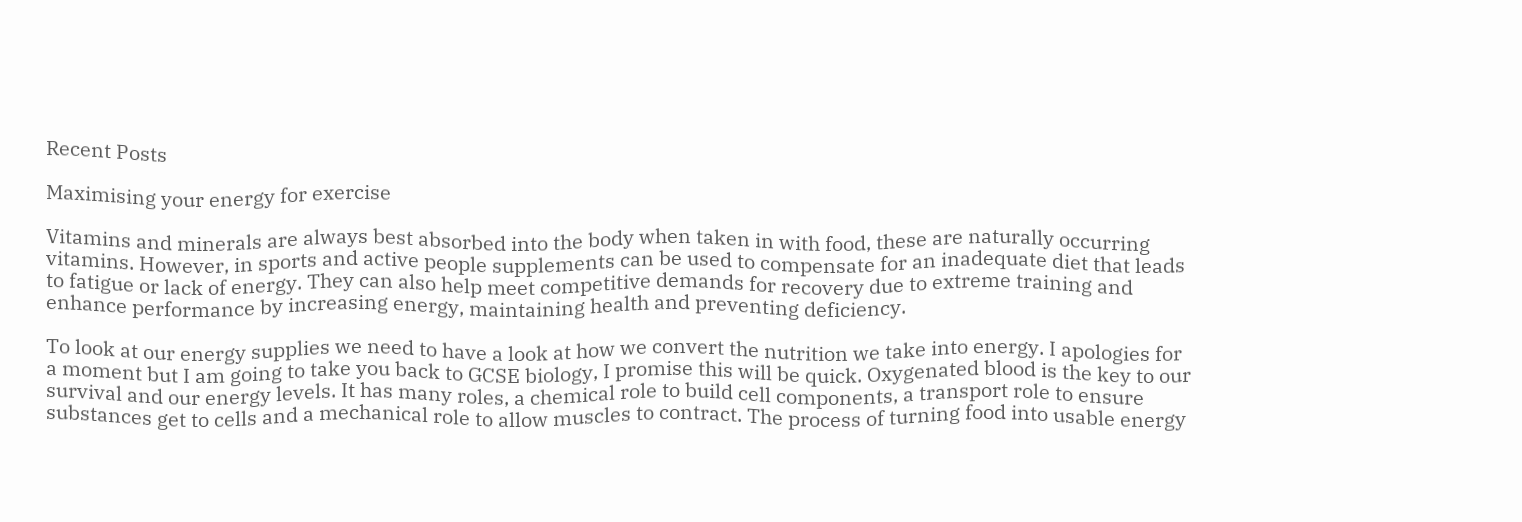Recent Posts

Maximising your energy for exercise

Vitamins and minerals are always best absorbed into the body when taken in with food, these are naturally occurring vitamins. However, in sports and active people supplements can be used to compensate for an inadequate diet that leads to fatigue or lack of energy. They can also help meet competitive demands for recovery due to extreme training and enhance performance by increasing energy, maintaining health and preventing deficiency.

To look at our energy supplies we need to have a look at how we convert the nutrition we take into energy. I apologies for a moment but I am going to take you back to GCSE biology, I promise this will be quick. Oxygenated blood is the key to our survival and our energy levels. It has many roles, a chemical role to build cell components, a transport role to ensure substances get to cells and a mechanical role to allow muscles to contract. The process of turning food into usable energy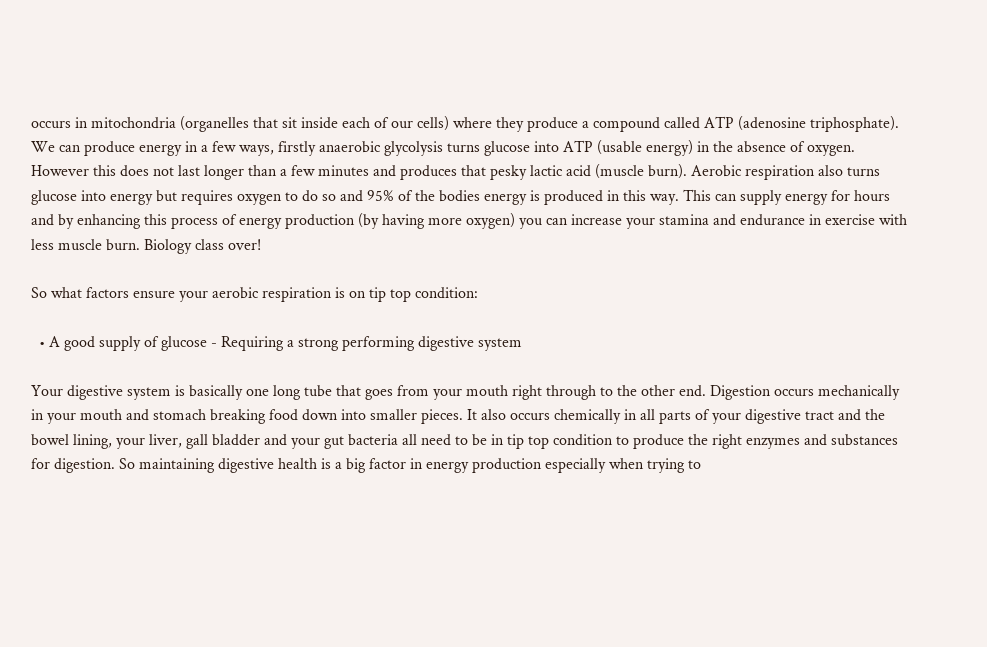occurs in mitochondria (organelles that sit inside each of our cells) where they produce a compound called ATP (adenosine triphosphate). We can produce energy in a few ways, firstly anaerobic glycolysis turns glucose into ATP (usable energy) in the absence of oxygen. However this does not last longer than a few minutes and produces that pesky lactic acid (muscle burn). Aerobic respiration also turns glucose into energy but requires oxygen to do so and 95% of the bodies energy is produced in this way. This can supply energy for hours and by enhancing this process of energy production (by having more oxygen) you can increase your stamina and endurance in exercise with less muscle burn. Biology class over!

So what factors ensure your aerobic respiration is on tip top condition:

  • A good supply of glucose - Requiring a strong performing digestive system

Your digestive system is basically one long tube that goes from your mouth right through to the other end. Digestion occurs mechanically in your mouth and stomach breaking food down into smaller pieces. It also occurs chemically in all parts of your digestive tract and the bowel lining, your liver, gall bladder and your gut bacteria all need to be in tip top condition to produce the right enzymes and substances for digestion. So maintaining digestive health is a big factor in energy production especially when trying to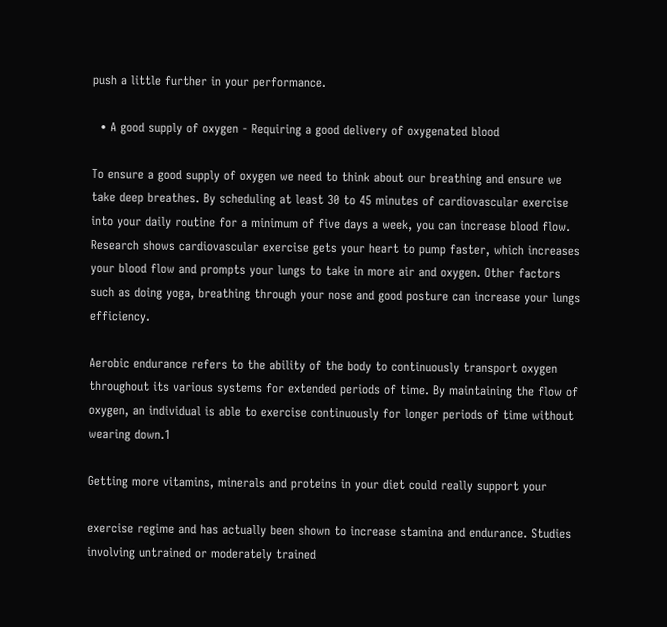push a little further in your performance.

  • A good supply of oxygen - Requiring a good delivery of oxygenated blood

To ensure a good supply of oxygen we need to think about our breathing and ensure we take deep breathes. By scheduling at least 30 to 45 minutes of cardiovascular exercise into your daily routine for a minimum of five days a week, you can increase blood flow. Research shows cardiovascular exercise gets your heart to pump faster, which increases your blood flow and prompts your lungs to take in more air and oxygen. Other factors such as doing yoga, breathing through your nose and good posture can increase your lungs efficiency.

Aerobic endurance refers to the ability of the body to continuously transport oxygen throughout its various systems for extended periods of time. By maintaining the flow of oxygen, an individual is able to exercise continuously for longer periods of time without wearing down.1

Getting more vitamins, minerals and proteins in your diet could really support your

exercise regime and has actually been shown to increase stamina and endurance. Studies involving untrained or moderately trained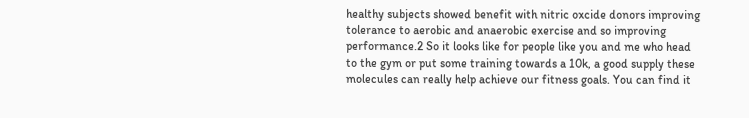healthy subjects showed benefit with nitric oxcide donors improving tolerance to aerobic and anaerobic exercise and so improving performance.2 So it looks like for people like you and me who head to the gym or put some training towards a 10k, a good supply these molecules can really help achieve our fitness goals. You can find it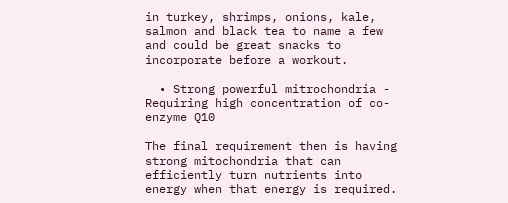in turkey, shrimps, onions, kale, salmon and black tea to name a few and could be great snacks to incorporate before a workout.

  • Strong powerful mitrochondria - Requiring high concentration of co-enzyme Q10

The final requirement then is having strong mitochondria that can efficiently turn nutrients into energy when that energy is required.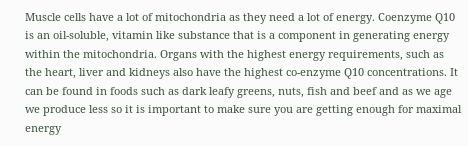Muscle cells have a lot of mitochondria as they need a lot of energy. Coenzyme Q10 is an oil-soluble, vitamin like substance that is a component in generating energy within the mitochondria. Organs with the highest energy requirements, such as the heart, liver and kidneys also have the highest co-enzyme Q10 concentrations. It can be found in foods such as dark leafy greens, nuts, fish and beef and as we age we produce less so it is important to make sure you are getting enough for maximal energy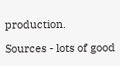production.

Sources - lots of good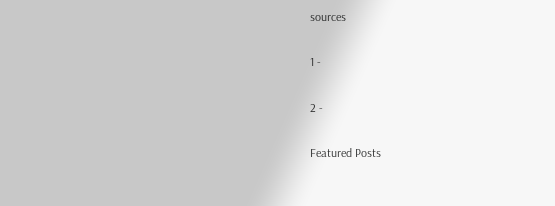sources

1 -

2 -

Featured Posts